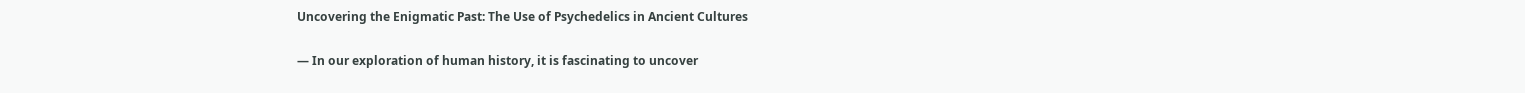Uncovering the Enigmatic Past: The Use of Psychedelics in Ancient Cultures

— In our exploration of human history, it is fascinating to uncover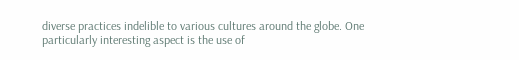diverse practices indelible to various cultures around the globe. One particularly interesting aspect is the use of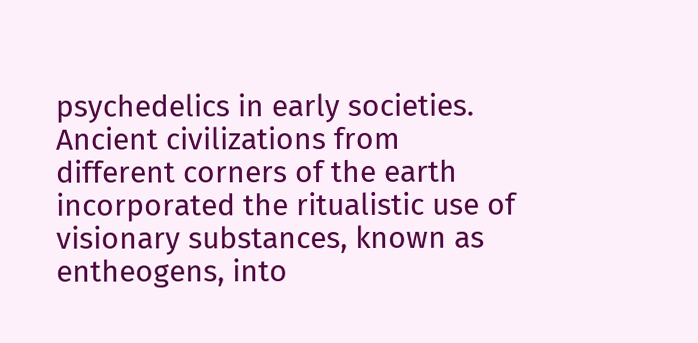psychedelics in early societies. Ancient civilizations from different corners of the earth incorporated the ritualistic use of visionary substances, known as entheogens, into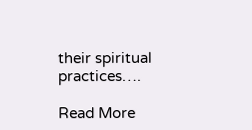their spiritual practices….

Read More